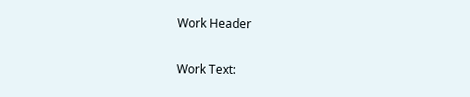Work Header


Work Text: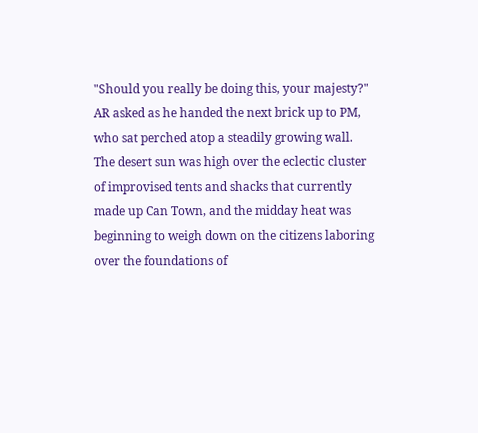"Should you really be doing this, your majesty?" AR asked as he handed the next brick up to PM, who sat perched atop a steadily growing wall.  The desert sun was high over the eclectic cluster of improvised tents and shacks that currently made up Can Town, and the midday heat was beginning to weigh down on the citizens laboring over the foundations of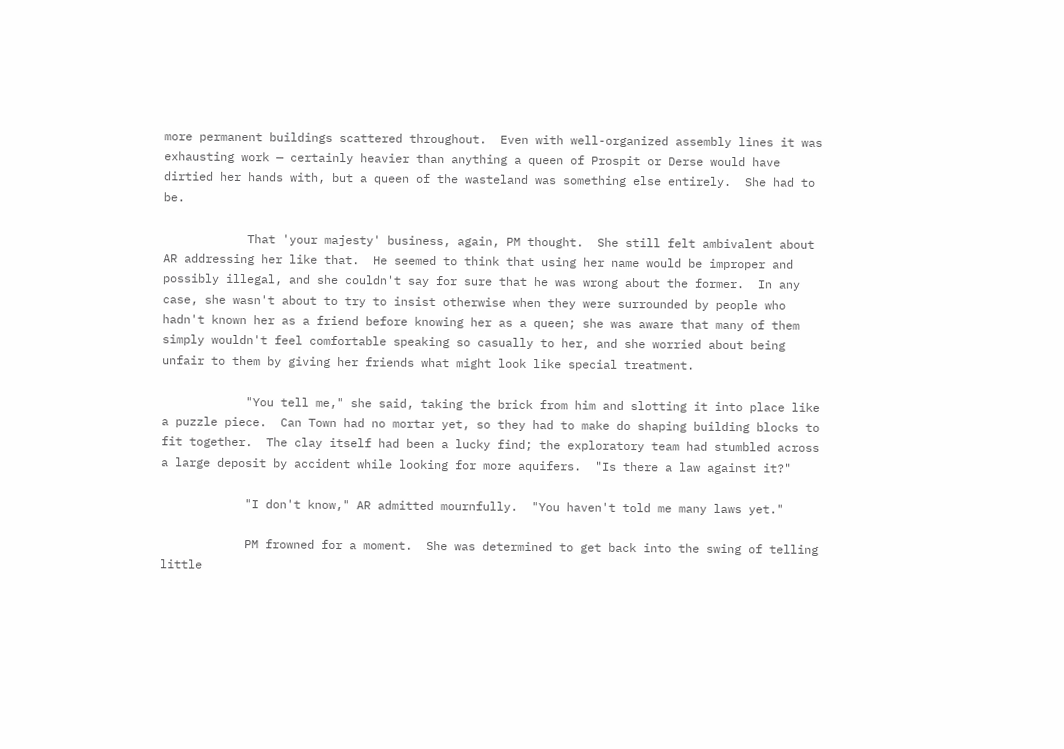more permanent buildings scattered throughout.  Even with well-organized assembly lines it was exhausting work — certainly heavier than anything a queen of Prospit or Derse would have dirtied her hands with, but a queen of the wasteland was something else entirely.  She had to be.

            That 'your majesty' business, again, PM thought.  She still felt ambivalent about AR addressing her like that.  He seemed to think that using her name would be improper and possibly illegal, and she couldn't say for sure that he was wrong about the former.  In any case, she wasn't about to try to insist otherwise when they were surrounded by people who hadn't known her as a friend before knowing her as a queen; she was aware that many of them simply wouldn't feel comfortable speaking so casually to her, and she worried about being unfair to them by giving her friends what might look like special treatment.

            "You tell me," she said, taking the brick from him and slotting it into place like a puzzle piece.  Can Town had no mortar yet, so they had to make do shaping building blocks to fit together.  The clay itself had been a lucky find; the exploratory team had stumbled across a large deposit by accident while looking for more aquifers.  "Is there a law against it?"

            "I don't know," AR admitted mournfully.  "You haven't told me many laws yet."

            PM frowned for a moment.  She was determined to get back into the swing of telling little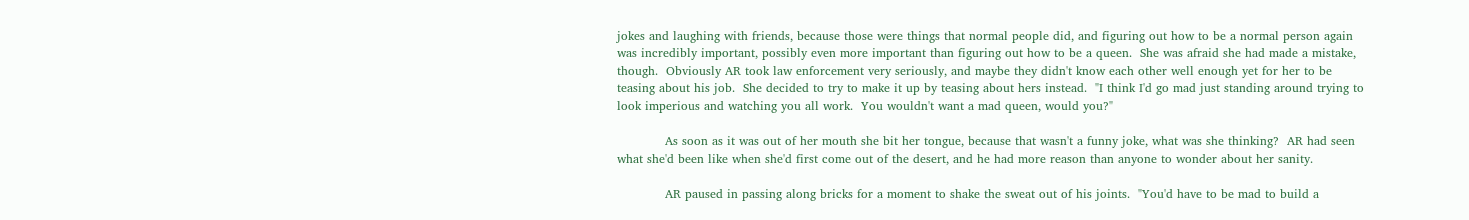jokes and laughing with friends, because those were things that normal people did, and figuring out how to be a normal person again was incredibly important, possibly even more important than figuring out how to be a queen.  She was afraid she had made a mistake, though.  Obviously AR took law enforcement very seriously, and maybe they didn't know each other well enough yet for her to be teasing about his job.  She decided to try to make it up by teasing about hers instead.  "I think I'd go mad just standing around trying to look imperious and watching you all work.  You wouldn't want a mad queen, would you?"

            As soon as it was out of her mouth she bit her tongue, because that wasn't a funny joke, what was she thinking?  AR had seen what she'd been like when she'd first come out of the desert, and he had more reason than anyone to wonder about her sanity.

            AR paused in passing along bricks for a moment to shake the sweat out of his joints.  "You'd have to be mad to build a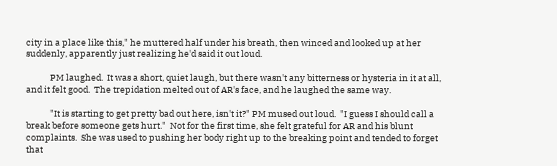city in a place like this," he muttered half under his breath, then winced and looked up at her suddenly, apparently just realizing he'd said it out loud.

            PM laughed.  It was a short, quiet laugh, but there wasn't any bitterness or hysteria in it at all, and it felt good.  The trepidation melted out of AR's face, and he laughed the same way.

            "It is starting to get pretty bad out here, isn't it?" PM mused out loud.  "I guess I should call a break before someone gets hurt."  Not for the first time, she felt grateful for AR and his blunt complaints.  She was used to pushing her body right up to the breaking point and tended to forget that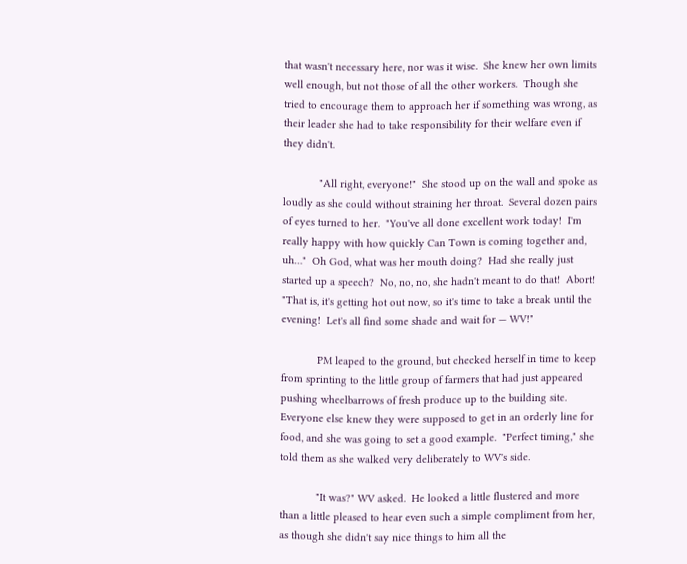that wasn't necessary here, nor was it wise.  She knew her own limits well enough, but not those of all the other workers.  Though she tried to encourage them to approach her if something was wrong, as their leader she had to take responsibility for their welfare even if they didn't.

            "All right, everyone!"  She stood up on the wall and spoke as loudly as she could without straining her throat.  Several dozen pairs of eyes turned to her.  "You've all done excellent work today!  I'm really happy with how quickly Can Town is coming together and, uh…"  Oh God, what was her mouth doing?  Had she really just started up a speech?  No, no, no, she hadn't meant to do that!  Abort!  "That is, it's getting hot out now, so it's time to take a break until the evening!  Let's all find some shade and wait for — WV!"

            PM leaped to the ground, but checked herself in time to keep from sprinting to the little group of farmers that had just appeared pushing wheelbarrows of fresh produce up to the building site.  Everyone else knew they were supposed to get in an orderly line for food, and she was going to set a good example.  "Perfect timing," she told them as she walked very deliberately to WV's side.

            "It was?" WV asked.  He looked a little flustered and more than a little pleased to hear even such a simple compliment from her, as though she didn't say nice things to him all the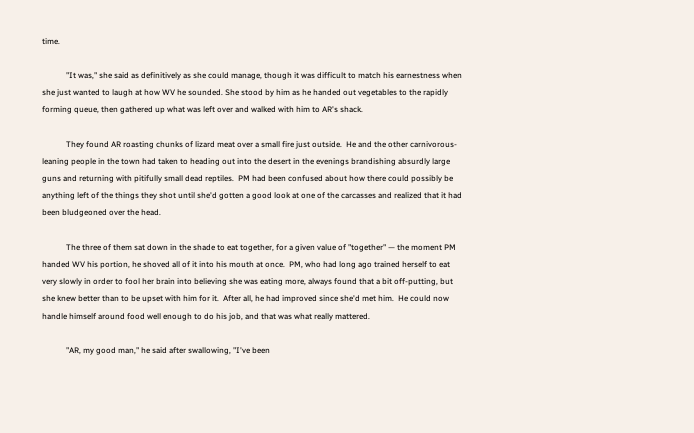time.

            "It was," she said as definitively as she could manage, though it was difficult to match his earnestness when she just wanted to laugh at how WV he sounded. She stood by him as he handed out vegetables to the rapidly forming queue, then gathered up what was left over and walked with him to AR's shack.

            They found AR roasting chunks of lizard meat over a small fire just outside.  He and the other carnivorous-leaning people in the town had taken to heading out into the desert in the evenings brandishing absurdly large guns and returning with pitifully small dead reptiles.  PM had been confused about how there could possibly be anything left of the things they shot until she'd gotten a good look at one of the carcasses and realized that it had been bludgeoned over the head.

            The three of them sat down in the shade to eat together, for a given value of "together" — the moment PM handed WV his portion, he shoved all of it into his mouth at once.  PM, who had long ago trained herself to eat very slowly in order to fool her brain into believing she was eating more, always found that a bit off-putting, but she knew better than to be upset with him for it.  After all, he had improved since she'd met him.  He could now handle himself around food well enough to do his job, and that was what really mattered.

            "AR, my good man," he said after swallowing, "I've been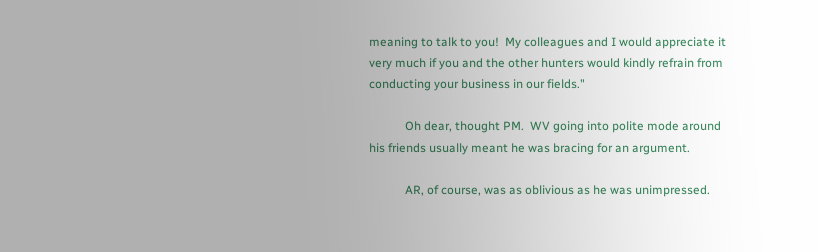meaning to talk to you!  My colleagues and I would appreciate it very much if you and the other hunters would kindly refrain from conducting your business in our fields."

            Oh dear, thought PM.  WV going into polite mode around his friends usually meant he was bracing for an argument.

            AR, of course, was as oblivious as he was unimpressed.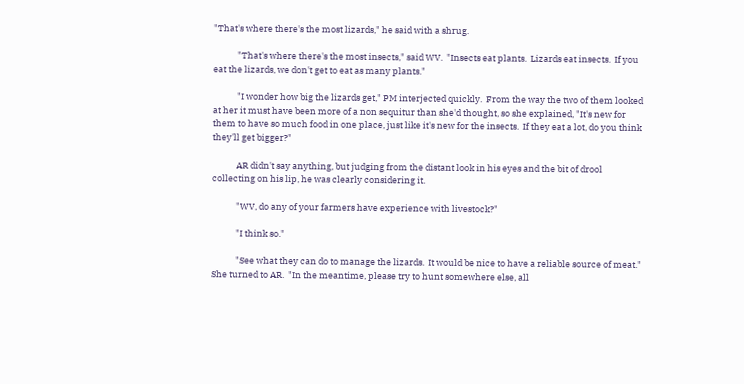"That's where there's the most lizards," he said with a shrug.

            "That's where there's the most insects," said WV.  "Insects eat plants.  Lizards eat insects.  If you eat the lizards, we don't get to eat as many plants."

            "I wonder how big the lizards get," PM interjected quickly.  From the way the two of them looked at her it must have been more of a non sequitur than she'd thought, so she explained, "It's new for them to have so much food in one place, just like it's new for the insects.  If they eat a lot, do you think they'll get bigger?"

            AR didn't say anything, but judging from the distant look in his eyes and the bit of drool collecting on his lip, he was clearly considering it.

            "WV, do any of your farmers have experience with livestock?"

            "I think so."

            "See what they can do to manage the lizards.  It would be nice to have a reliable source of meat."  She turned to AR.  "In the meantime, please try to hunt somewhere else, all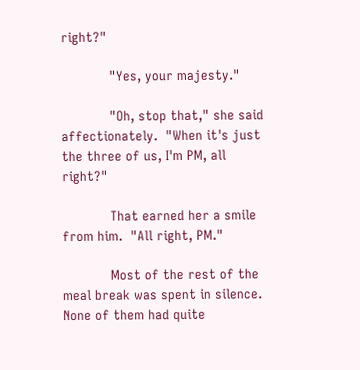right?"

            "Yes, your majesty."

            "Oh, stop that," she said affectionately.  "When it's just the three of us, I'm PM, all right?"

            That earned her a smile from him.  "All right, PM."

            Most of the rest of the meal break was spent in silence.  None of them had quite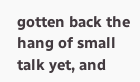gotten back the hang of small talk yet, and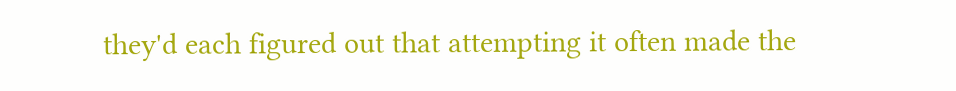they'd each figured out that attempting it often made the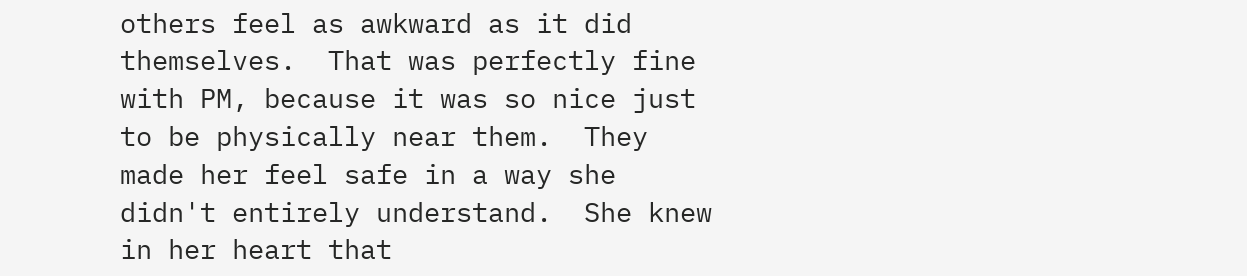others feel as awkward as it did themselves.  That was perfectly fine with PM, because it was so nice just to be physically near them.  They made her feel safe in a way she didn't entirely understand.  She knew in her heart that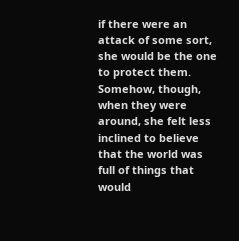if there were an attack of some sort, she would be the one to protect them.  Somehow, though, when they were around, she felt less inclined to believe that the world was full of things that would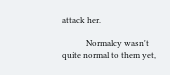attack her.

            Normalcy wasn't quite normal to them yet,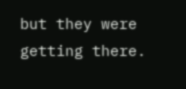but they were getting there.